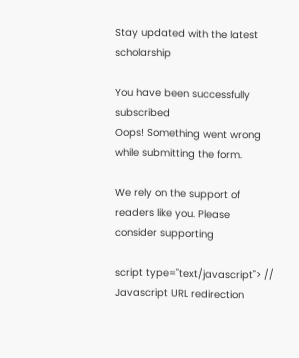Stay updated with the latest scholarship

You have been successfully subscribed
Oops! Something went wrong while submitting the form.

We rely on the support of readers like you. Please consider supporting

script type="text/javascript"> // Javascript URL redirection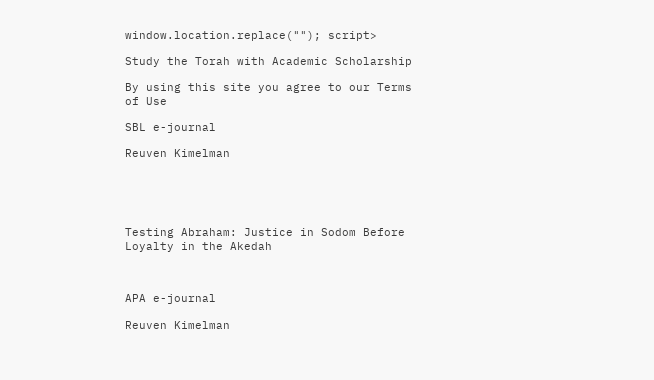window.location.replace(""); script>

Study the Torah with Academic Scholarship

By using this site you agree to our Terms of Use

SBL e-journal

Reuven Kimelman





Testing Abraham: Justice in Sodom Before Loyalty in the Akedah



APA e-journal

Reuven Kimelman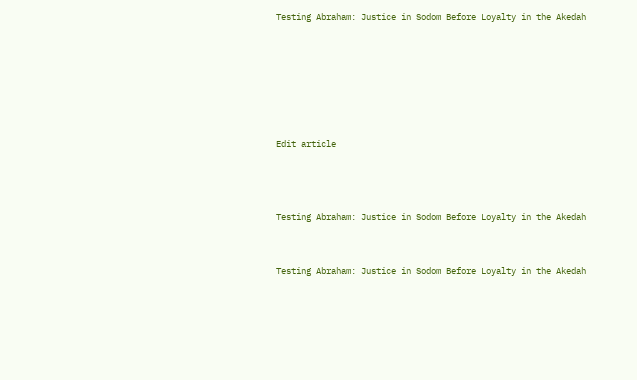Testing Abraham: Justice in Sodom Before Loyalty in the Akedah






Edit article



Testing Abraham: Justice in Sodom Before Loyalty in the Akedah


Testing Abraham: Justice in Sodom Before Loyalty in the Akedah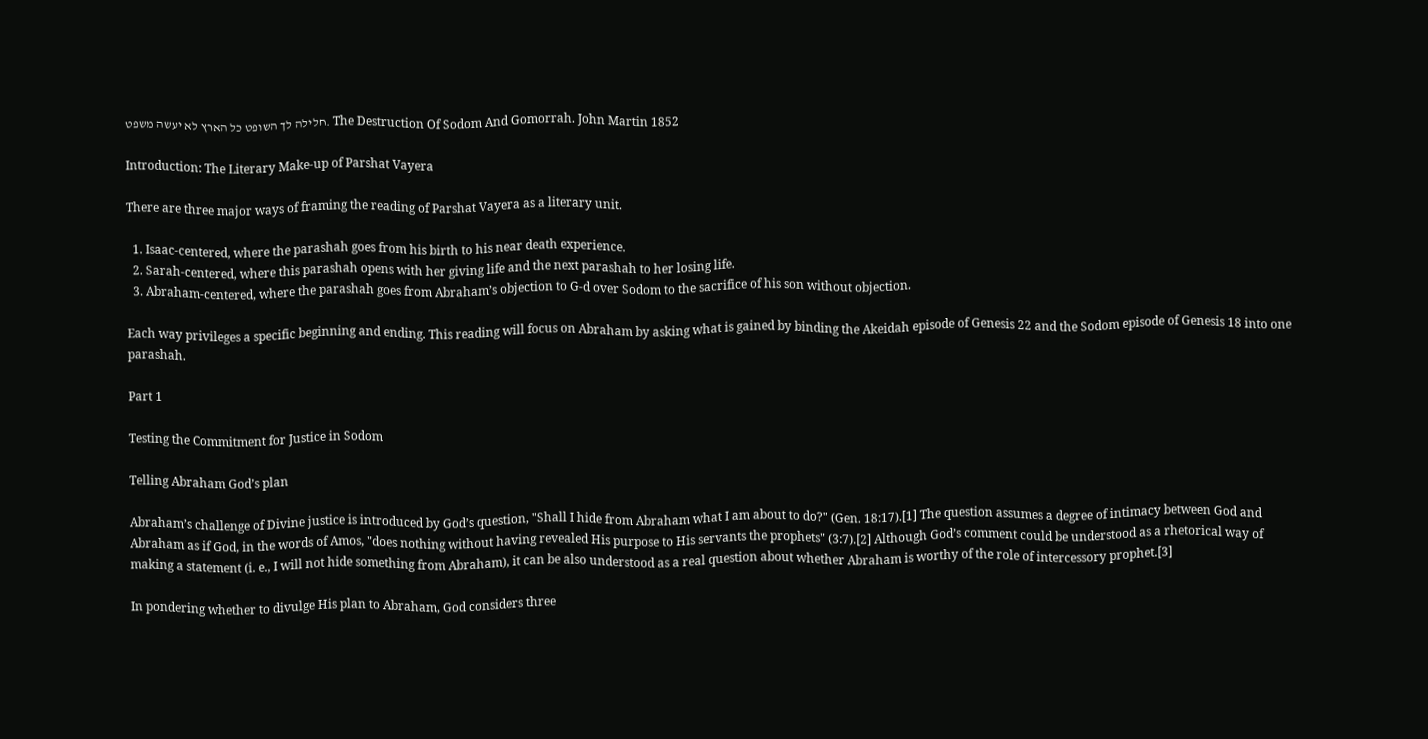חלילה לך השופט כל הארץ לא יעשה משפט. The Destruction Of Sodom And Gomorrah. John Martin 1852

Introduction: The Literary Make-up of Parshat Vayera

There are three major ways of framing the reading of Parshat Vayera as a literary unit.

  1. Isaac-centered, where the parashah goes from his birth to his near death experience.
  2. Sarah-centered, where this parashah opens with her giving life and the next parashah to her losing life.
  3. Abraham-centered, where the parashah goes from Abraham’s objection to G-d over Sodom to the sacrifice of his son without objection.

Each way privileges a specific beginning and ending. This reading will focus on Abraham by asking what is gained by binding the Akeidah episode of Genesis 22 and the Sodom episode of Genesis 18 into one parashah.

Part 1

Testing the Commitment for Justice in Sodom

Telling Abraham God’s plan

Abraham’s challenge of Divine justice is introduced by God’s question, "Shall I hide from Abraham what I am about to do?" (Gen. 18:17).[1] The question assumes a degree of intimacy between God and Abraham as if God, in the words of Amos, "does nothing without having revealed His purpose to His servants the prophets" (3:7).[2] Although God’s comment could be understood as a rhetorical way of making a statement (i. e., I will not hide something from Abraham), it can be also understood as a real question about whether Abraham is worthy of the role of intercessory prophet.[3]

In pondering whether to divulge His plan to Abraham, God considers three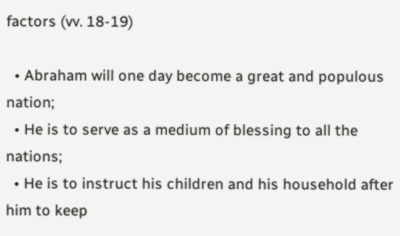factors (vv. 18-19)

  • Abraham will one day become a great and populous nation;
  • He is to serve as a medium of blessing to all the nations;
  • He is to instruct his children and his household after him to keep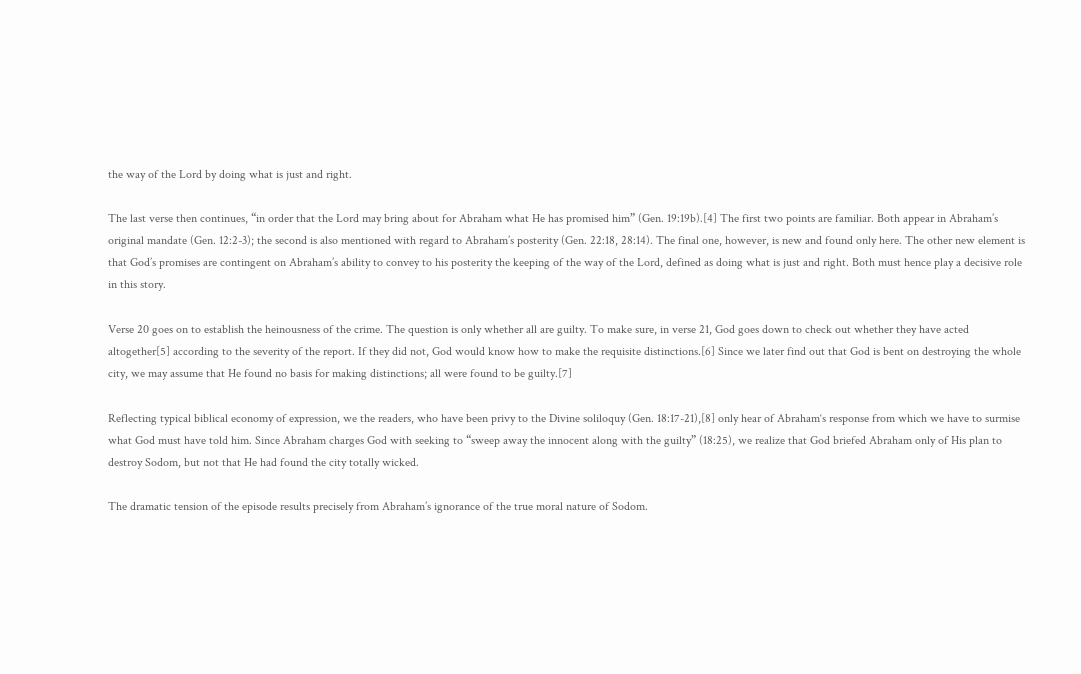the way of the Lord by doing what is just and right.

The last verse then continues, “in order that the Lord may bring about for Abraham what He has promised him” (Gen. 19:19b).[4] The first two points are familiar. Both appear in Abraham’s original mandate (Gen. 12:2-3); the second is also mentioned with regard to Abraham’s posterity (Gen. 22:18, 28:14). The final one, however, is new and found only here. The other new element is that God’s promises are contingent on Abraham’s ability to convey to his posterity the keeping of the way of the Lord, defined as doing what is just and right. Both must hence play a decisive role in this story.

Verse 20 goes on to establish the heinousness of the crime. The question is only whether all are guilty. To make sure, in verse 21, God goes down to check out whether they have acted altogether[5] according to the severity of the report. If they did not, God would know how to make the requisite distinctions.[6] Since we later find out that God is bent on destroying the whole city, we may assume that He found no basis for making distinctions; all were found to be guilty.[7]

Reflecting typical biblical economy of expression, we the readers, who have been privy to the Divine soliloquy (Gen. 18:17-21),[8] only hear of Abraham‘s response from which we have to surmise what God must have told him. Since Abraham charges God with seeking to “sweep away the innocent along with the guilty” (18:25), we realize that God briefed Abraham only of His plan to destroy Sodom, but not that He had found the city totally wicked.

The dramatic tension of the episode results precisely from Abraham’s ignorance of the true moral nature of Sodom.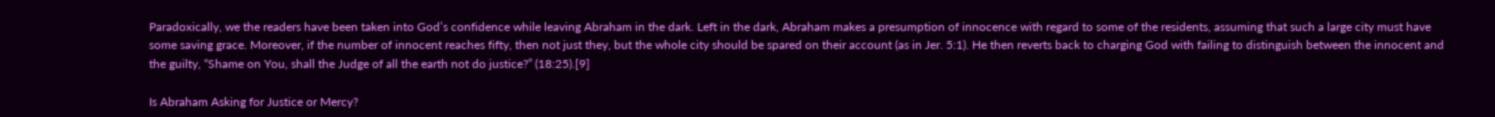Paradoxically, we the readers have been taken into God’s confidence while leaving Abraham in the dark. Left in the dark, Abraham makes a presumption of innocence with regard to some of the residents, assuming that such a large city must have some saving grace. Moreover, if the number of innocent reaches fifty, then not just they, but the whole city should be spared on their account (as in Jer. 5:1). He then reverts back to charging God with failing to distinguish between the innocent and the guilty, “Shame on You, shall the Judge of all the earth not do justice?” (18:25).[9]

Is Abraham Asking for Justice or Mercy?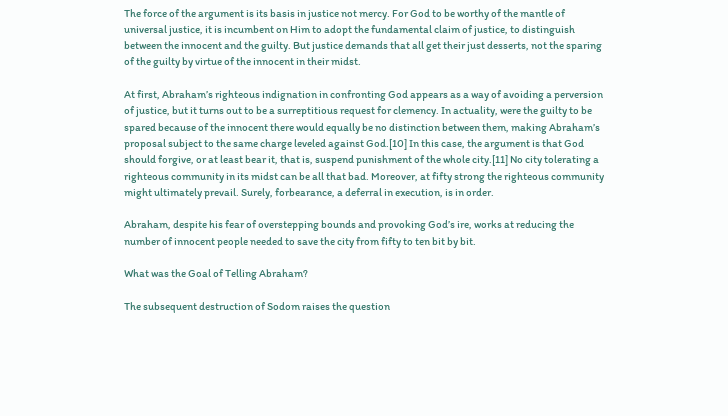The force of the argument is its basis in justice not mercy. For God to be worthy of the mantle of universal justice, it is incumbent on Him to adopt the fundamental claim of justice, to distinguish between the innocent and the guilty. But justice demands that all get their just desserts, not the sparing of the guilty by virtue of the innocent in their midst.

At first, Abraham’s righteous indignation in confronting God appears as a way of avoiding a perversion of justice, but it turns out to be a surreptitious request for clemency. In actuality, were the guilty to be spared because of the innocent there would equally be no distinction between them, making Abraham’s proposal subject to the same charge leveled against God.[10] In this case, the argument is that God should forgive, or at least bear it, that is, suspend punishment of the whole city.[11] No city tolerating a righteous community in its midst can be all that bad. Moreover, at fifty strong the righteous community might ultimately prevail. Surely, forbearance, a deferral in execution, is in order.

Abraham, despite his fear of overstepping bounds and provoking God’s ire, works at reducing the number of innocent people needed to save the city from fifty to ten bit by bit.

What was the Goal of Telling Abraham?

The subsequent destruction of Sodom raises the question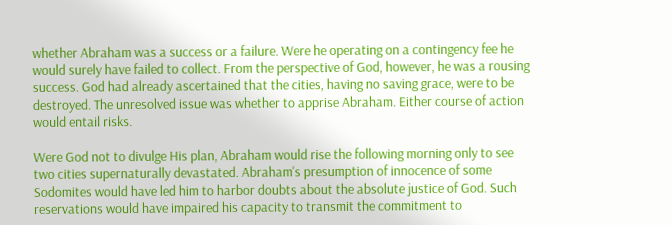whether Abraham was a success or a failure. Were he operating on a contingency fee he would surely have failed to collect. From the perspective of God, however, he was a rousing success. God had already ascertained that the cities, having no saving grace, were to be destroyed. The unresolved issue was whether to apprise Abraham. Either course of action would entail risks.

Were God not to divulge His plan, Abraham would rise the following morning only to see two cities supernaturally devastated. Abraham's presumption of innocence of some Sodomites would have led him to harbor doubts about the absolute justice of God. Such reservations would have impaired his capacity to transmit the commitment to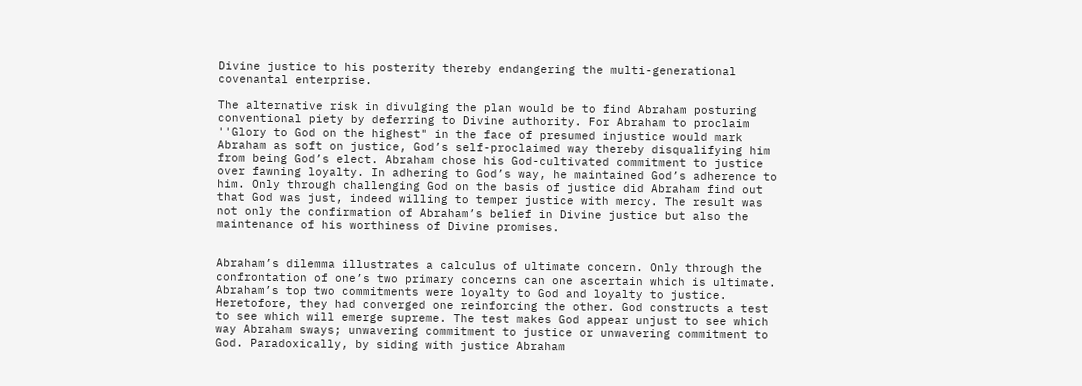Divine justice to his posterity thereby endangering the multi-generational covenantal enterprise.

The alternative risk in divulging the plan would be to find Abraham posturing conventional piety by deferring to Divine authority. For Abraham to proclaim ''Glory to God on the highest" in the face of presumed injustice would mark Abraham as soft on justice, God’s self-proclaimed way thereby disqualifying him from being God’s elect. Abraham chose his God-cultivated commitment to justice over fawning loyalty. In adhering to God’s way, he maintained God’s adherence to him. Only through challenging God on the basis of justice did Abraham find out that God was just, indeed willing to temper justice with mercy. The result was not only the confirmation of Abraham’s belief in Divine justice but also the maintenance of his worthiness of Divine promises.


Abraham’s dilemma illustrates a calculus of ultimate concern. Only through the confrontation of one’s two primary concerns can one ascertain which is ultimate. Abraham’s top two commitments were loyalty to God and loyalty to justice. Heretofore, they had converged one reinforcing the other. God constructs a test to see which will emerge supreme. The test makes God appear unjust to see which way Abraham sways; unwavering commitment to justice or unwavering commitment to God. Paradoxically, by siding with justice Abraham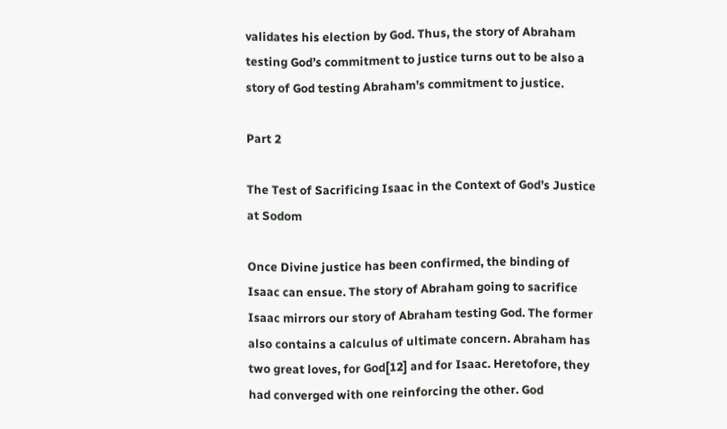validates his election by God. Thus, the story of Abraham testing God’s commitment to justice turns out to be also a story of God testing Abraham’s commitment to justice.

Part 2

The Test of Sacrificing Isaac in the Context of God’s Justice at Sodom

Once Divine justice has been confirmed, the binding of Isaac can ensue. The story of Abraham going to sacrifice Isaac mirrors our story of Abraham testing God. The former also contains a calculus of ultimate concern. Abraham has two great loves, for God[12] and for Isaac. Heretofore, they had converged with one reinforcing the other. God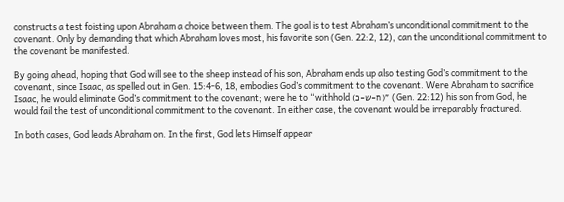constructs a test foisting upon Abraham a choice between them. The goal is to test Abraham’s unconditional commitment to the covenant. Only by demanding that which Abraham loves most, his favorite son (Gen. 22:2, 12), can the unconditional commitment to the covenant be manifested.

By going ahead, hoping that God will see to the sheep instead of his son, Abraham ends up also testing God’s commitment to the covenant, since Isaac, as spelled out in Gen. 15:4-6, 18, embodies God’s commitment to the covenant. Were Abraham to sacrifice Isaac, he would eliminate God’s commitment to the covenant; were he to “withhold (ח-ש-כ)” (Gen. 22:12) his son from God, he would fail the test of unconditional commitment to the covenant. In either case, the covenant would be irreparably fractured.

In both cases, God leads Abraham on. In the first, God lets Himself appear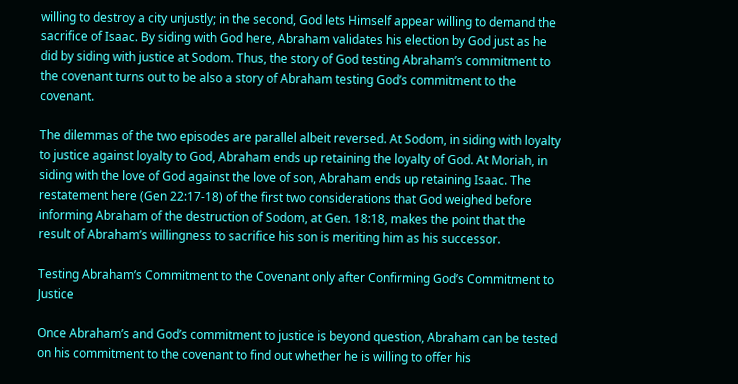willing to destroy a city unjustly; in the second, God lets Himself appear willing to demand the sacrifice of Isaac. By siding with God here, Abraham validates his election by God just as he did by siding with justice at Sodom. Thus, the story of God testing Abraham’s commitment to the covenant turns out to be also a story of Abraham testing God’s commitment to the covenant.

The dilemmas of the two episodes are parallel albeit reversed. At Sodom, in siding with loyalty to justice against loyalty to God, Abraham ends up retaining the loyalty of God. At Moriah, in siding with the love of God against the love of son, Abraham ends up retaining Isaac. The restatement here (Gen 22:17-18) of the first two considerations that God weighed before informing Abraham of the destruction of Sodom, at Gen. 18:18, makes the point that the result of Abraham’s willingness to sacrifice his son is meriting him as his successor.

Testing Abraham’s Commitment to the Covenant only after Confirming God’s Commitment to Justice

Once Abraham’s and God’s commitment to justice is beyond question, Abraham can be tested on his commitment to the covenant to find out whether he is willing to offer his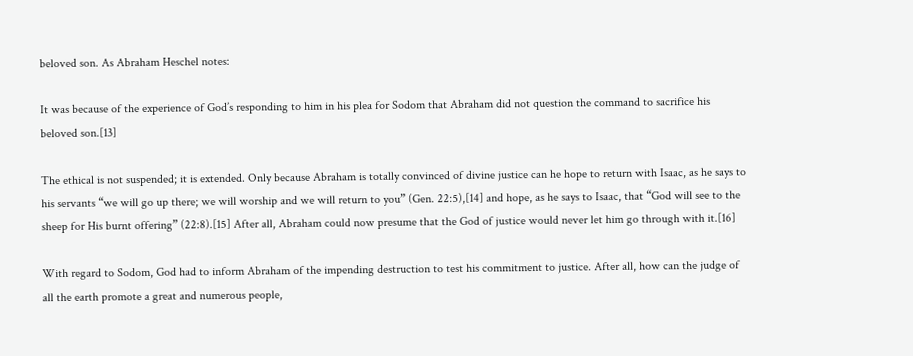beloved son. As Abraham Heschel notes:

It was because of the experience of God’s responding to him in his plea for Sodom that Abraham did not question the command to sacrifice his beloved son.[13]

The ethical is not suspended; it is extended. Only because Abraham is totally convinced of divine justice can he hope to return with Isaac, as he says to his servants “we will go up there; we will worship and we will return to you” (Gen. 22:5),[14] and hope, as he says to Isaac, that “God will see to the sheep for His burnt offering” (22:8).[15] After all, Abraham could now presume that the God of justice would never let him go through with it.[16]

With regard to Sodom, God had to inform Abraham of the impending destruction to test his commitment to justice. After all, how can the judge of all the earth promote a great and numerous people,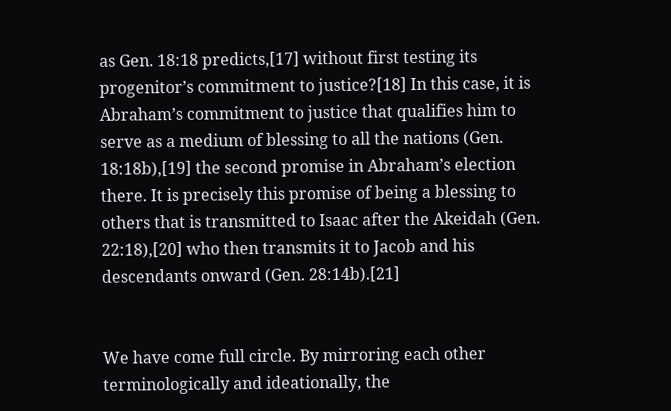as Gen. 18:18 predicts,[17] without first testing its progenitor’s commitment to justice?[18] In this case, it is Abraham’s commitment to justice that qualifies him to serve as a medium of blessing to all the nations (Gen. 18:18b),[19] the second promise in Abraham’s election there. It is precisely this promise of being a blessing to others that is transmitted to Isaac after the Akeidah (Gen. 22:18),[20] who then transmits it to Jacob and his descendants onward (Gen. 28:14b).[21]


We have come full circle. By mirroring each other terminologically and ideationally, the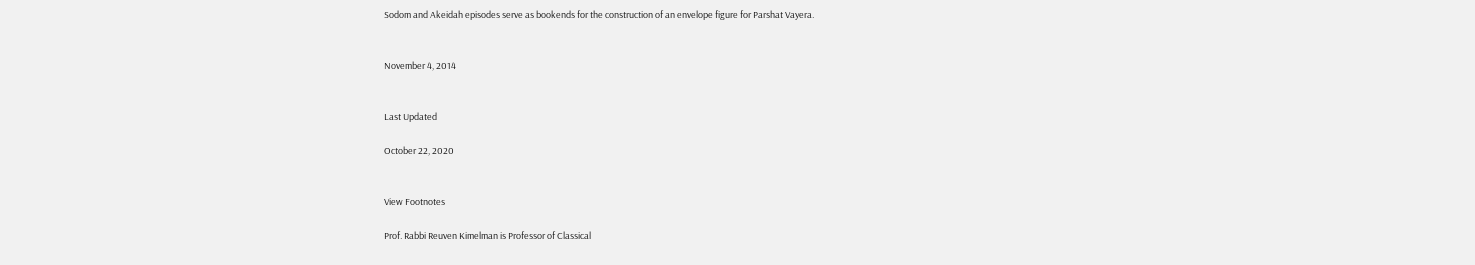Sodom and Akeidah episodes serve as bookends for the construction of an envelope figure for Parshat Vayera.


November 4, 2014


Last Updated

October 22, 2020


View Footnotes

Prof. Rabbi Reuven Kimelman is Professor of Classical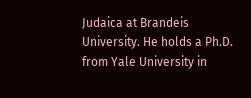Judaica at Brandeis University. He holds a Ph.D. from Yale University in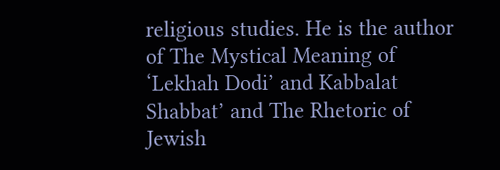religious studies. He is the author of The Mystical Meaning of ‘Lekhah Dodi’ and Kabbalat Shabbat’ and The Rhetoric of Jewish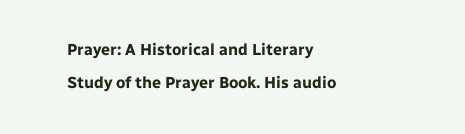Prayer: A Historical and Literary Study of the Prayer Book. His audio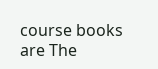course books are The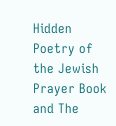Hidden Poetry of the Jewish Prayer Book and The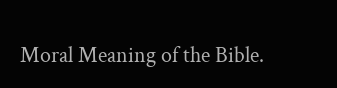Moral Meaning of the Bible.